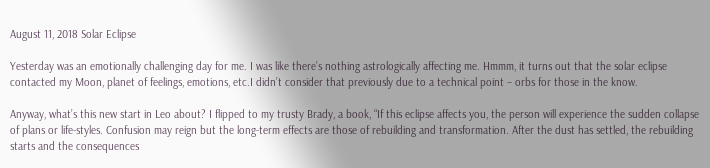August 11, 2018 Solar Eclipse

Yesterday was an emotionally challenging day for me. I was like there’s nothing astrologically affecting me. Hmmm, it turns out that the solar eclipse contacted my Moon, planet of feelings, emotions, etc.I didn’t consider that previously due to a technical point – orbs for those in the know.

Anyway, what’s this new start in Leo about? I flipped to my trusty Brady, a book, “If this eclipse affects you, the person will experience the sudden collapse of plans or life-styles. Confusion may reign but the long-term effects are those of rebuilding and transformation. After the dust has settled, the rebuilding starts and the consequences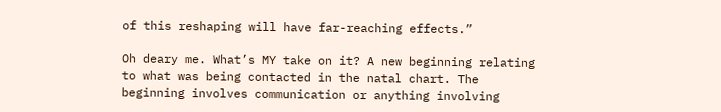of this reshaping will have far-reaching effects.”

Oh deary me. What’s MY take on it? A new beginning relating to what was being contacted in the natal chart. The beginning involves communication or anything involving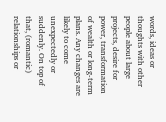words, ideas or thoughts with other people about large projects, desire for power, transformation of wealth or long-term plans. Any changes are likely to come unexpectedly or suddenly. On top of that, (romantic) relationships or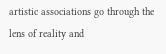artistic associations go through the lens of reality and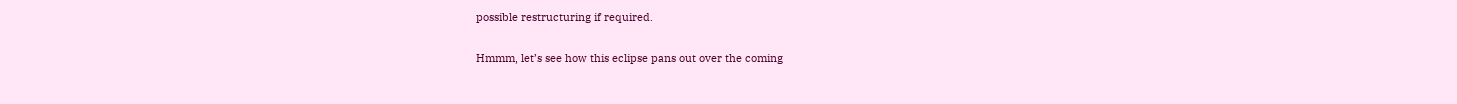possible restructuring if required.

Hmmm, let’s see how this eclipse pans out over the coming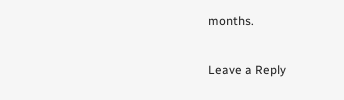months.

Leave a Reply